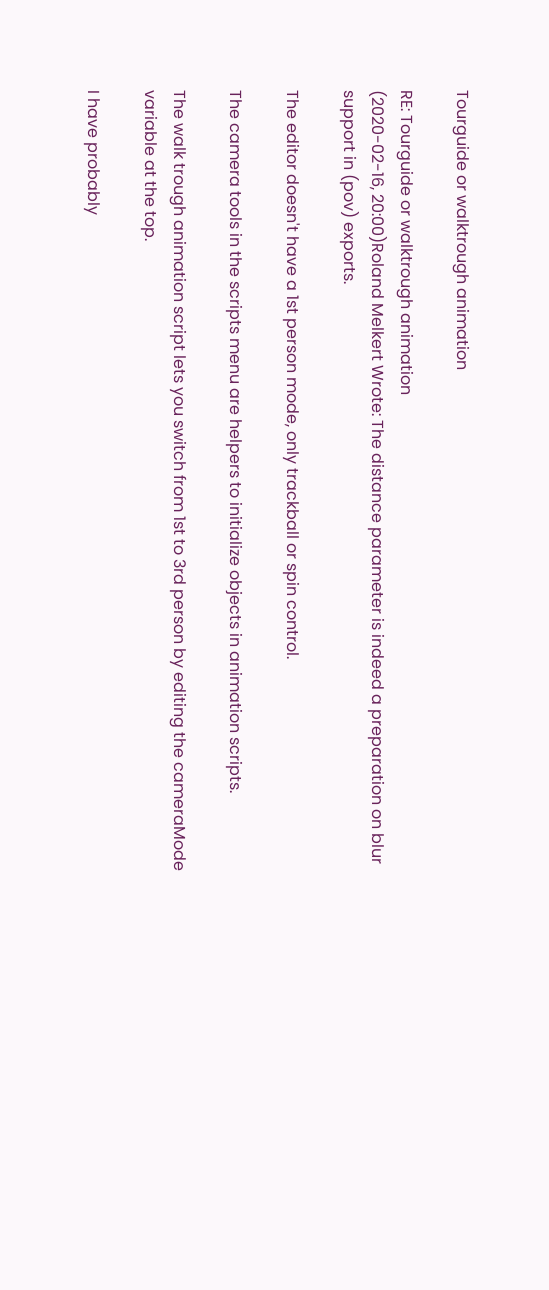Tourguide or walktrough animation

RE: Tourguide or walktrough animation
(2020-02-16, 20:00)Roland Melkert Wrote: The distance parameter is indeed a preparation on blur support in (pov) exports.

The editor doesn't have a 1st person mode, only trackball or spin control.

The camera tools in the scripts menu are helpers to initialize objects in animation scripts.

The walk trough animation script lets you switch from 1st to 3rd person by editing the cameraMode variable at the top.

I have probably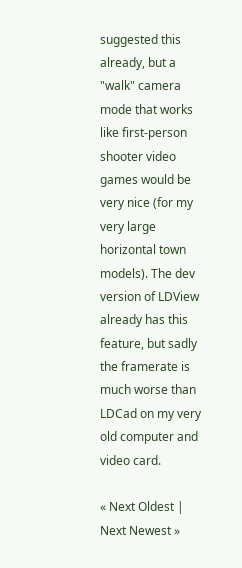suggested this already, but a "walk" camera mode that works like first-person shooter video games would be very nice (for my very large horizontal town models). The dev version of LDView already has this feature, but sadly the framerate is much worse than LDCad on my very old computer and video card.

« Next Oldest | Next Newest »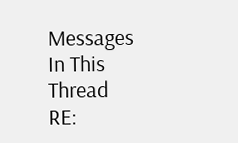Messages In This Thread
RE: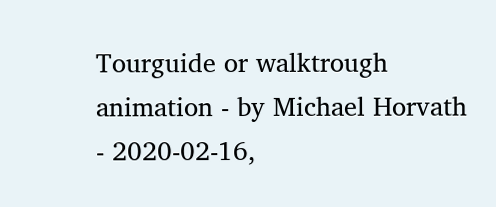Tourguide or walktrough animation - by Michael Horvath - 2020-02-16,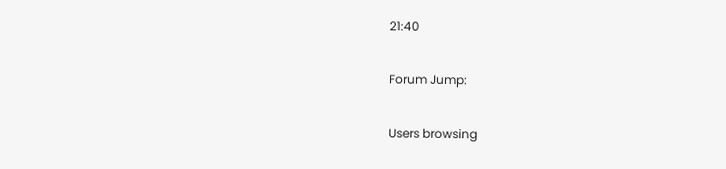21:40

Forum Jump:

Users browsing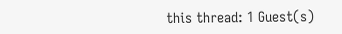this thread: 1 Guest(s)